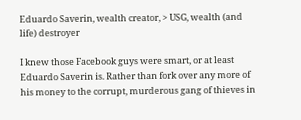Eduardo Saverin, wealth creator, > USG, wealth (and life) destroyer

I knew those Facebook guys were smart, or at least Eduardo Saverin is. Rather than fork over any more of his money to the corrupt, murderous gang of thieves in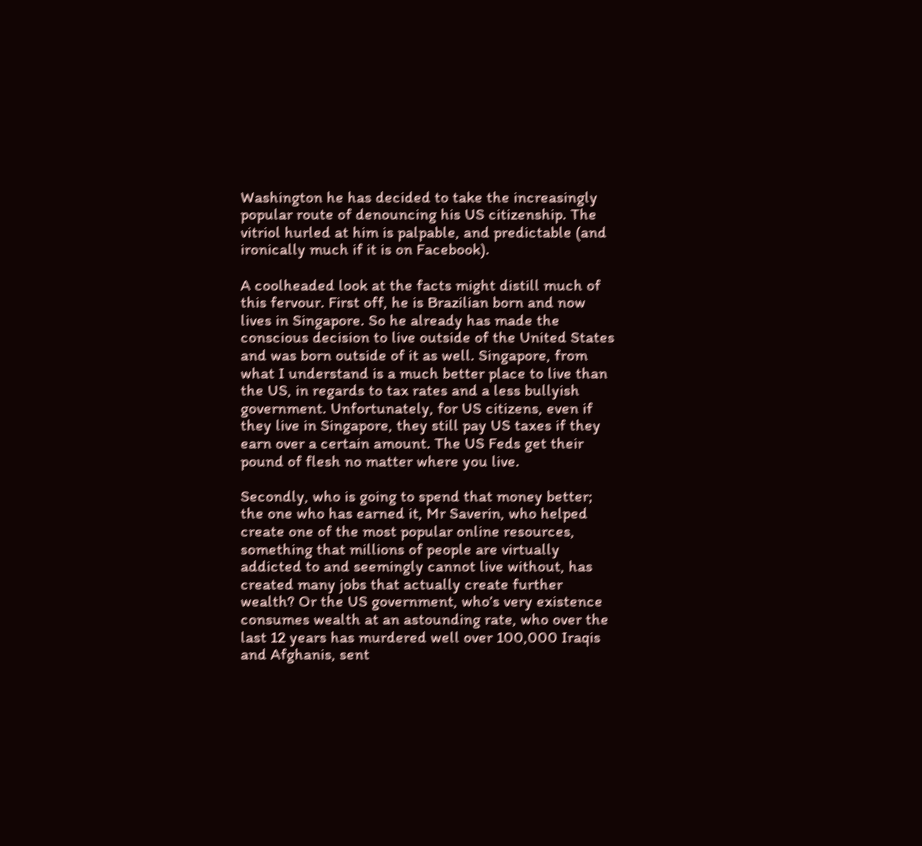Washington he has decided to take the increasingly popular route of denouncing his US citizenship. The vitriol hurled at him is palpable, and predictable (and ironically much if it is on Facebook).

A coolheaded look at the facts might distill much of this fervour. First off, he is Brazilian born and now lives in Singapore. So he already has made the conscious decision to live outside of the United States and was born outside of it as well. Singapore, from what I understand is a much better place to live than the US, in regards to tax rates and a less bullyish government. Unfortunately, for US citizens, even if they live in Singapore, they still pay US taxes if they earn over a certain amount. The US Feds get their pound of flesh no matter where you live.

Secondly, who is going to spend that money better; the one who has earned it, Mr Saverin, who helped create one of the most popular online resources, something that millions of people are virtually addicted to and seemingly cannot live without, has created many jobs that actually create further wealth? Or the US government, who’s very existence consumes wealth at an astounding rate, who over the last 12 years has murdered well over 100,000 Iraqis and Afghanis, sent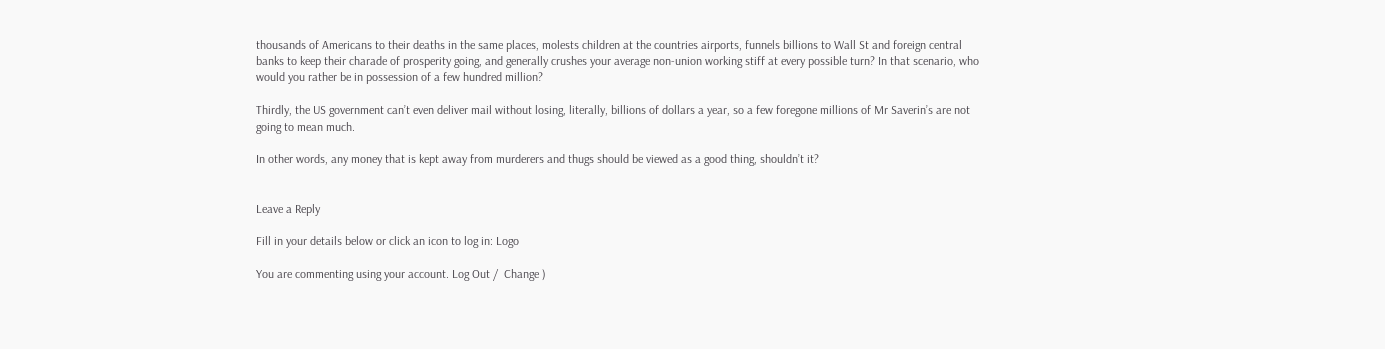thousands of Americans to their deaths in the same places, molests children at the countries airports, funnels billions to Wall St and foreign central banks to keep their charade of prosperity going, and generally crushes your average non-union working stiff at every possible turn? In that scenario, who would you rather be in possession of a few hundred million?

Thirdly, the US government can’t even deliver mail without losing, literally, billions of dollars a year, so a few foregone millions of Mr Saverin’s are not going to mean much.

In other words, any money that is kept away from murderers and thugs should be viewed as a good thing, shouldn’t it?


Leave a Reply

Fill in your details below or click an icon to log in: Logo

You are commenting using your account. Log Out /  Change )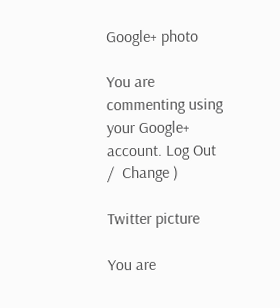Google+ photo

You are commenting using your Google+ account. Log Out /  Change )

Twitter picture

You are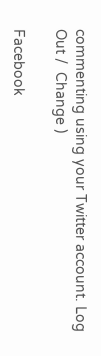commenting using your Twitter account. Log Out /  Change )

Facebook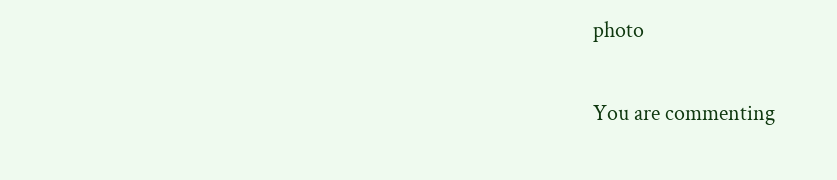photo

You are commenting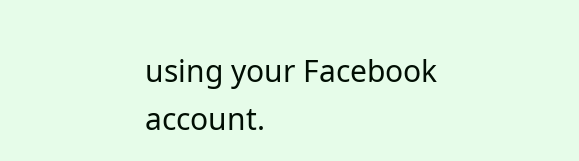using your Facebook account.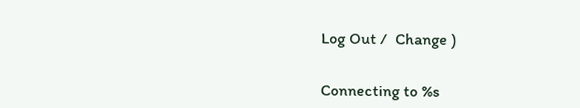Log Out /  Change )


Connecting to %s